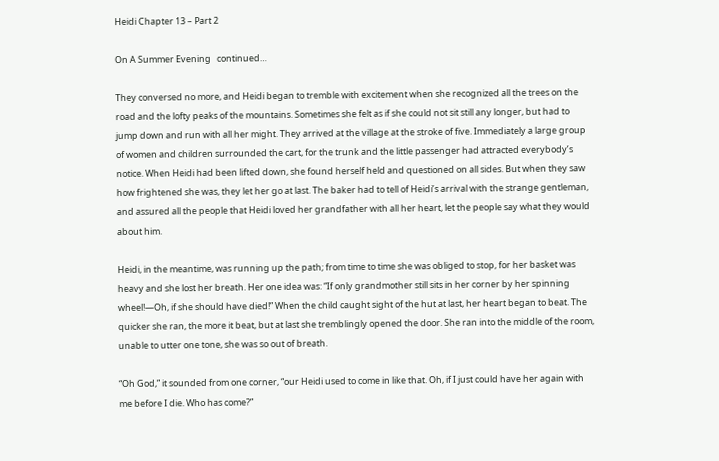Heidi Chapter 13 – Part 2

On A Summer Evening   continued…

They conversed no more, and Heidi began to tremble with excitement when she recognized all the trees on the road and the lofty peaks of the mountains. Sometimes she felt as if she could not sit still any longer, but had to jump down and run with all her might. They arrived at the village at the stroke of five. Immediately a large group of women and children surrounded the cart, for the trunk and the little passenger had attracted everybody’s notice. When Heidi had been lifted down, she found herself held and questioned on all sides. But when they saw how frightened she was, they let her go at last. The baker had to tell of Heidi’s arrival with the strange gentleman, and assured all the people that Heidi loved her grandfather with all her heart, let the people say what they would about him.

Heidi, in the meantime, was running up the path; from time to time she was obliged to stop, for her basket was heavy and she lost her breath. Her one idea was: “If only grandmother still sits in her corner by her spinning wheel!—Oh, if she should have died!” When the child caught sight of the hut at last, her heart began to beat. The quicker she ran, the more it beat, but at last she tremblingly opened the door. She ran into the middle of the room, unable to utter one tone, she was so out of breath.

“Oh God,” it sounded from one corner, “our Heidi used to come in like that. Oh, if I just could have her again with me before I die. Who has come?”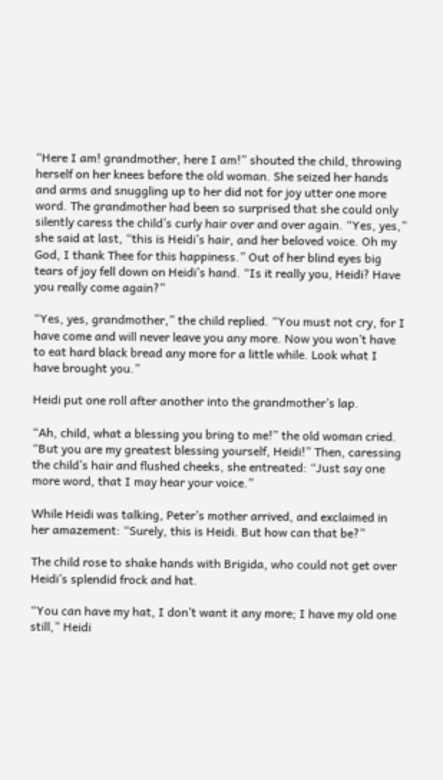“Here I am! grandmother, here I am!” shouted the child, throwing herself on her knees before the old woman. She seized her hands and arms and snuggling up to her did not for joy utter one more word. The grandmother had been so surprised that she could only silently caress the child’s curly hair over and over again. “Yes, yes,” she said at last, “this is Heidi’s hair, and her beloved voice. Oh my God, I thank Thee for this happiness.” Out of her blind eyes big tears of joy fell down on Heidi’s hand. “Is it really you, Heidi? Have you really come again?”

“Yes, yes, grandmother,” the child replied. “You must not cry, for I have come and will never leave you any more. Now you won’t have to eat hard black bread any more for a little while. Look what I have brought you.”

Heidi put one roll after another into the grandmother’s lap.

“Ah, child, what a blessing you bring to me!” the old woman cried. “But you are my greatest blessing yourself, Heidi!” Then, caressing the child’s hair and flushed cheeks, she entreated: “Just say one more word, that I may hear your voice.”

While Heidi was talking, Peter’s mother arrived, and exclaimed in her amazement: “Surely, this is Heidi. But how can that be?”

The child rose to shake hands with Brigida, who could not get over Heidi’s splendid frock and hat.

“You can have my hat, I don’t want it any more; I have my old one still,” Heidi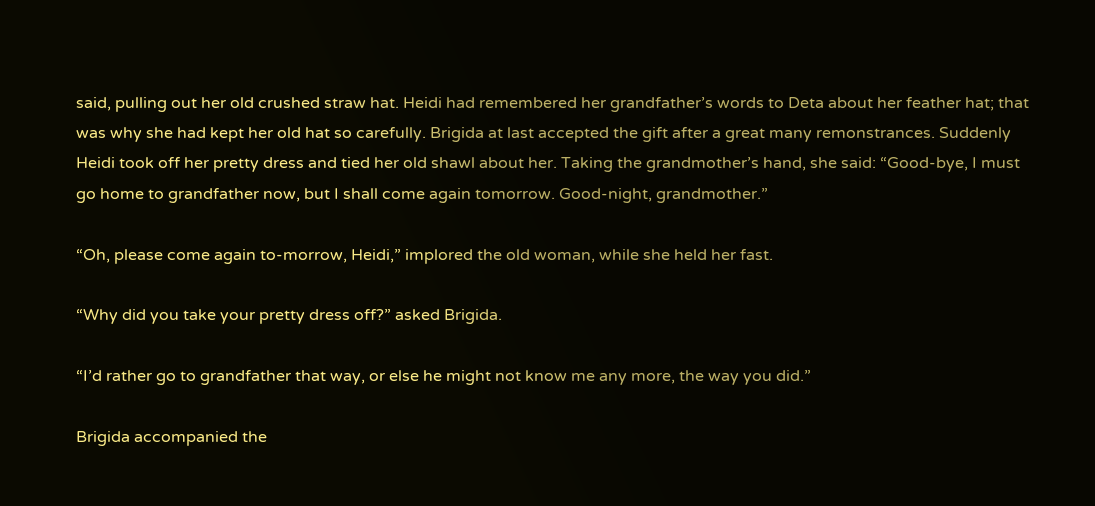said, pulling out her old crushed straw hat. Heidi had remembered her grandfather’s words to Deta about her feather hat; that was why she had kept her old hat so carefully. Brigida at last accepted the gift after a great many remonstrances. Suddenly Heidi took off her pretty dress and tied her old shawl about her. Taking the grandmother’s hand, she said: “Good-bye, I must go home to grandfather now, but I shall come again tomorrow. Good-night, grandmother.”

“Oh, please come again to-morrow, Heidi,” implored the old woman, while she held her fast.

“Why did you take your pretty dress off?” asked Brigida.

“I’d rather go to grandfather that way, or else he might not know me any more, the way you did.”

Brigida accompanied the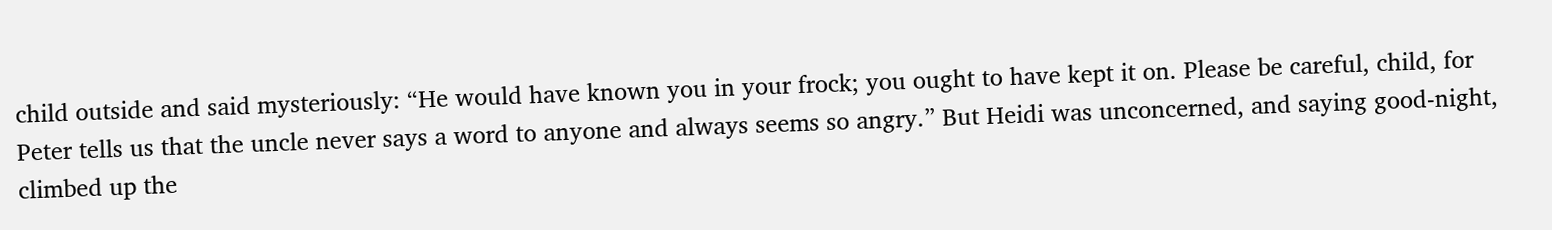child outside and said mysteriously: “He would have known you in your frock; you ought to have kept it on. Please be careful, child, for Peter tells us that the uncle never says a word to anyone and always seems so angry.” But Heidi was unconcerned, and saying good-night, climbed up the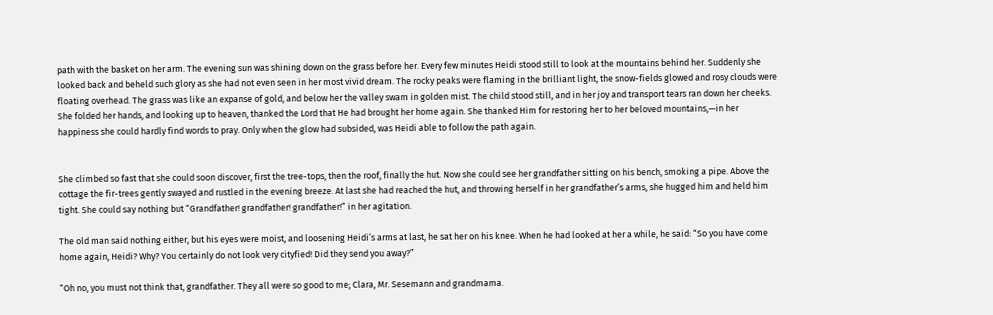path with the basket on her arm. The evening sun was shining down on the grass before her. Every few minutes Heidi stood still to look at the mountains behind her. Suddenly she looked back and beheld such glory as she had not even seen in her most vivid dream. The rocky peaks were flaming in the brilliant light, the snow-fields glowed and rosy clouds were floating overhead. The grass was like an expanse of gold, and below her the valley swam in golden mist. The child stood still, and in her joy and transport tears ran down her cheeks. She folded her hands, and looking up to heaven, thanked the Lord that He had brought her home again. She thanked Him for restoring her to her beloved mountains,—in her happiness she could hardly find words to pray. Only when the glow had subsided, was Heidi able to follow the path again.


She climbed so fast that she could soon discover, first the tree-tops, then the roof, finally the hut. Now she could see her grandfather sitting on his bench, smoking a pipe. Above the cottage the fir-trees gently swayed and rustled in the evening breeze. At last she had reached the hut, and throwing herself in her grandfather’s arms, she hugged him and held him tight. She could say nothing but “Grandfather! grandfather! grandfather!” in her agitation.

The old man said nothing either, but his eyes were moist, and loosening Heidi’s arms at last, he sat her on his knee. When he had looked at her a while, he said: “So you have come home again, Heidi? Why? You certainly do not look very cityfied! Did they send you away?”

“Oh no, you must not think that, grandfather. They all were so good to me; Clara, Mr. Sesemann and grandmama.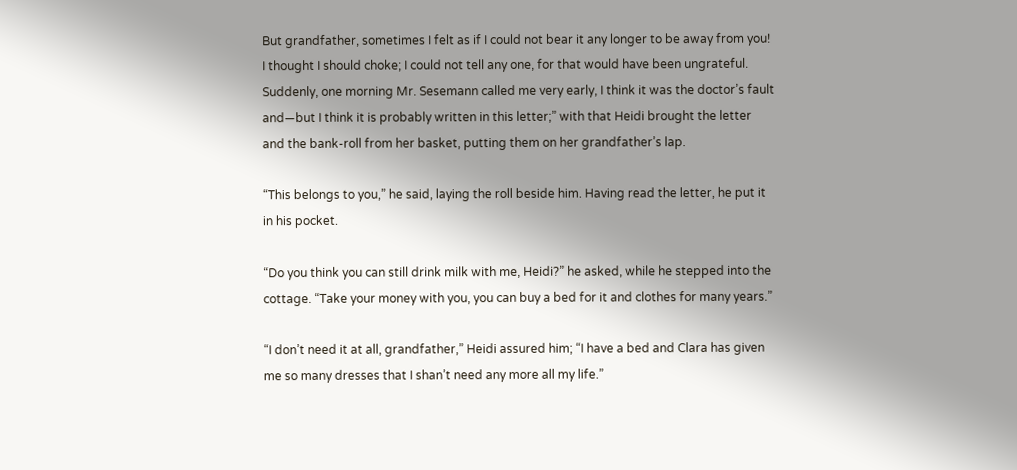But grandfather, sometimes I felt as if I could not bear it any longer to be away from you! I thought I should choke; I could not tell any one, for that would have been ungrateful. Suddenly, one morning Mr. Sesemann called me very early, I think it was the doctor’s fault and—but I think it is probably written in this letter;” with that Heidi brought the letter and the bank-roll from her basket, putting them on her grandfather’s lap.

“This belongs to you,” he said, laying the roll beside him. Having read the letter, he put it in his pocket.

“Do you think you can still drink milk with me, Heidi?” he asked, while he stepped into the cottage. “Take your money with you, you can buy a bed for it and clothes for many years.”

“I don’t need it at all, grandfather,” Heidi assured him; “I have a bed and Clara has given me so many dresses that I shan’t need any more all my life.”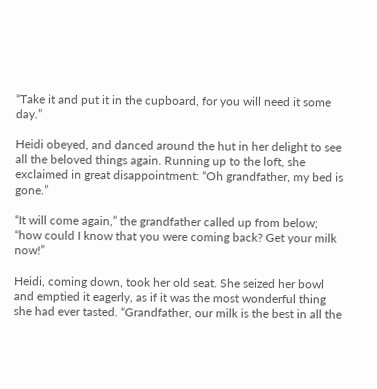“Take it and put it in the cupboard, for you will need it some day.”

Heidi obeyed, and danced around the hut in her delight to see all the beloved things again. Running up to the loft, she exclaimed in great disappointment: “Oh grandfather, my bed is gone.”

“It will come again,” the grandfather called up from below; “how could I know that you were coming back? Get your milk now!”

Heidi, coming down, took her old seat. She seized her bowl and emptied it eagerly, as if it was the most wonderful thing she had ever tasted. “Grandfather, our milk is the best in all the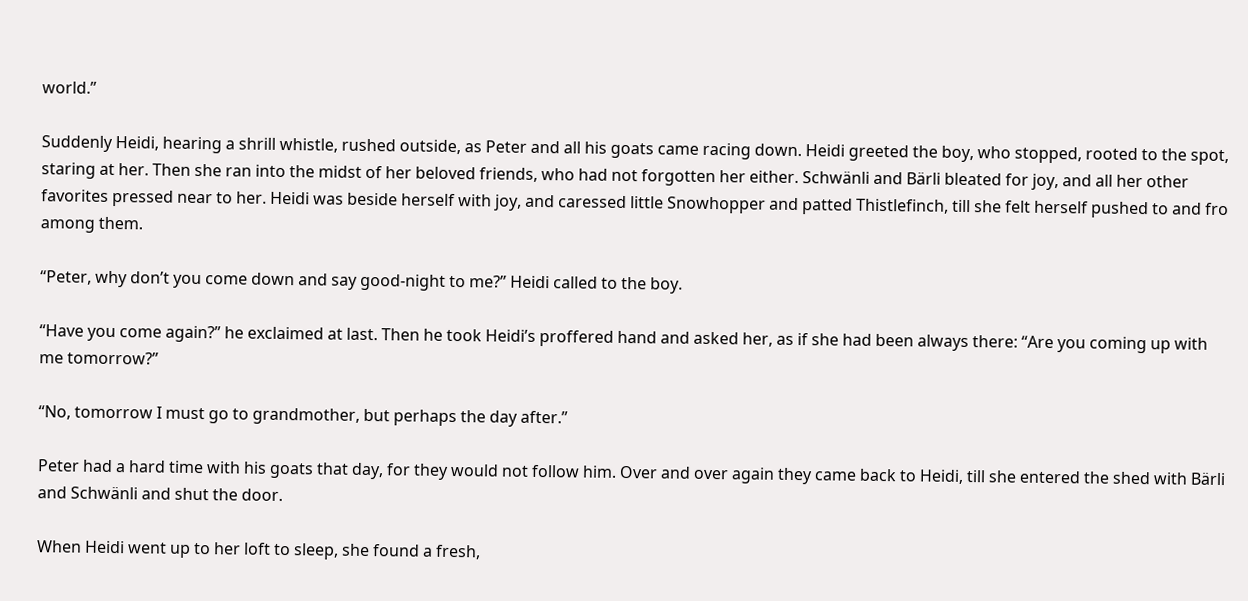world.”

Suddenly Heidi, hearing a shrill whistle, rushed outside, as Peter and all his goats came racing down. Heidi greeted the boy, who stopped, rooted to the spot, staring at her. Then she ran into the midst of her beloved friends, who had not forgotten her either. Schwänli and Bärli bleated for joy, and all her other favorites pressed near to her. Heidi was beside herself with joy, and caressed little Snowhopper and patted Thistlefinch, till she felt herself pushed to and fro among them.

“Peter, why don’t you come down and say good-night to me?” Heidi called to the boy.

“Have you come again?” he exclaimed at last. Then he took Heidi’s proffered hand and asked her, as if she had been always there: “Are you coming up with me tomorrow?”

“No, tomorrow I must go to grandmother, but perhaps the day after.”

Peter had a hard time with his goats that day, for they would not follow him. Over and over again they came back to Heidi, till she entered the shed with Bärli and Schwänli and shut the door.

When Heidi went up to her loft to sleep, she found a fresh,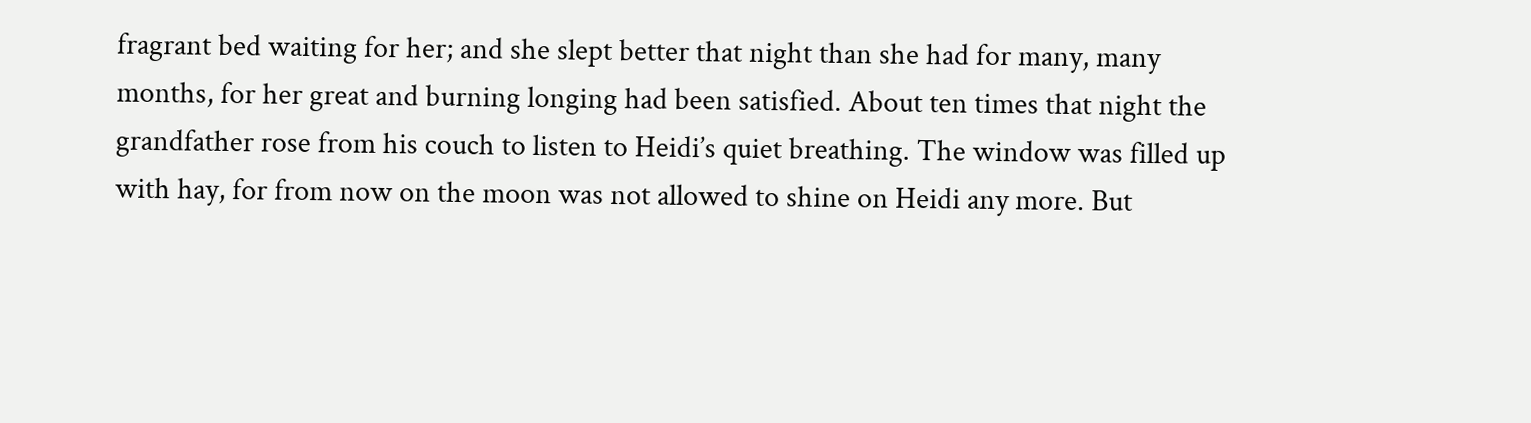fragrant bed waiting for her; and she slept better that night than she had for many, many months, for her great and burning longing had been satisfied. About ten times that night the grandfather rose from his couch to listen to Heidi’s quiet breathing. The window was filled up with hay, for from now on the moon was not allowed to shine on Heidi any more. But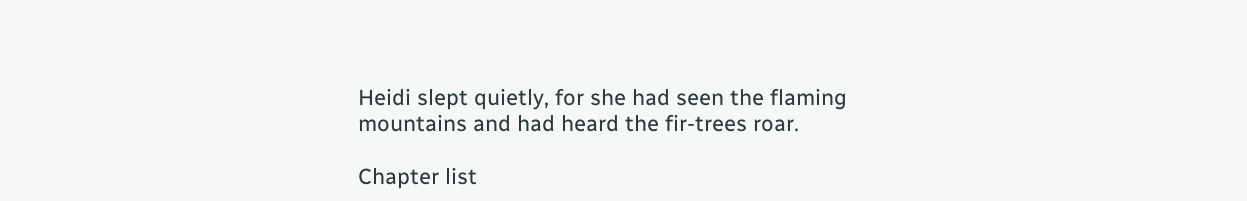Heidi slept quietly, for she had seen the flaming mountains and had heard the fir-trees roar.

Chapter list